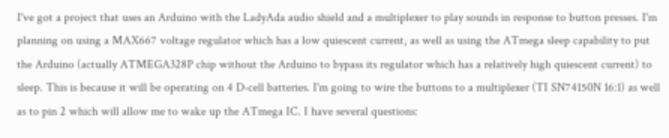I've got a project that uses an Arduino with the LadyAda audio shield and a multiplexer to play sounds in response to button presses. I'm planning on using a MAX667 voltage regulator which has a low quiescent current, as well as using the ATmega sleep capability to put the Arduino (actually ATMEGA328P chip without the Arduino to bypass its regulator which has a relatively high quiescent current) to sleep. This is because it will be operating on 4 D-cell batteries. I'm going to wire the buttons to a multiplexer (TI SN74150N 16:1) as well as to pin 2 which will allow me to wake up the ATmega IC. I have several questions: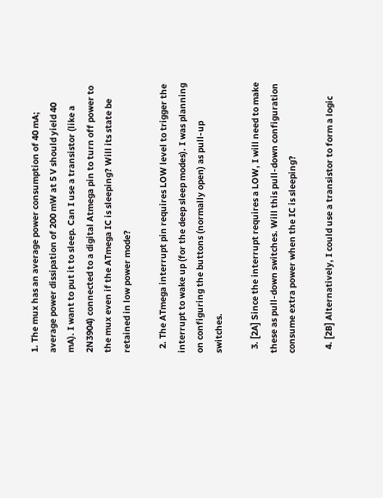1. The mux has an average power consumption of 40 mA; average power dissipation of 200 mW at 5 V should yield 40 mA). I want to put it to sleep. Can I use a transistor (like a 2N3904) connected to a digital Atmega pin to turn off power to the mux even if the ATmega IC is sleeping? Will its state be retained in low power mode?

  2. The ATmega interrupt pin requires LOW level to trigger the interrupt to wake up (for the deep sleep modes). I was planning on configuring the buttons (normally open) as pull-up switches.

  3. [2A] Since the interrupt requires a LOW, I will need to make these as pull-down switches. Will this pull-down configuration consume extra power when the IC is sleeping?

  4. [2B] Alternatively, I could use a transistor to form a logic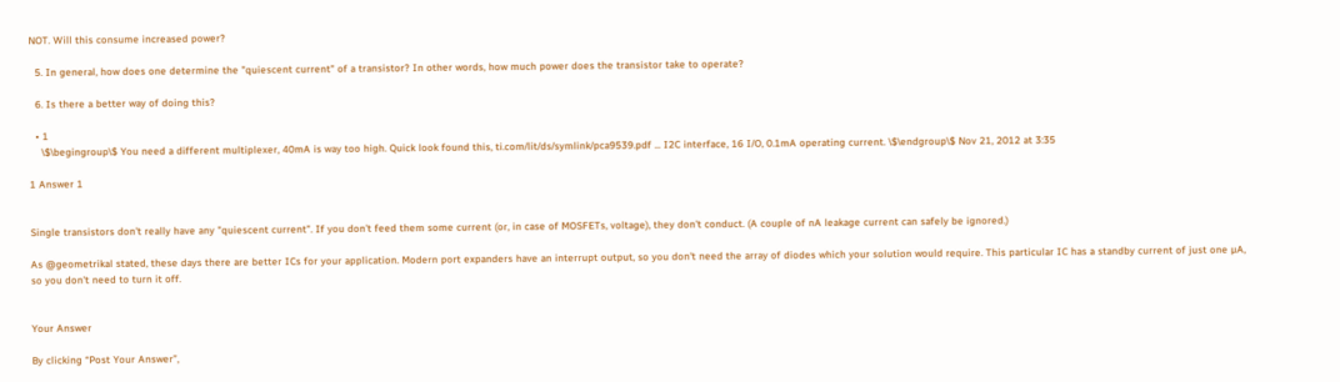NOT. Will this consume increased power?

  5. In general, how does one determine the "quiescent current" of a transistor? In other words, how much power does the transistor take to operate?

  6. Is there a better way of doing this?

  • 1
    \$\begingroup\$ You need a different multiplexer, 40mA is way too high. Quick look found this, ti.com/lit/ds/symlink/pca9539.pdf ... I2C interface, 16 I/O, 0.1mA operating current. \$\endgroup\$ Nov 21, 2012 at 3:35

1 Answer 1


Single transistors don't really have any "quiescent current". If you don't feed them some current (or, in case of MOSFETs, voltage), they don't conduct. (A couple of nA leakage current can safely be ignored.)

As @geometrikal stated, these days there are better ICs for your application. Modern port expanders have an interrupt output, so you don't need the array of diodes which your solution would require. This particular IC has a standby current of just one µA, so you don't need to turn it off.


Your Answer

By clicking “Post Your Answer”,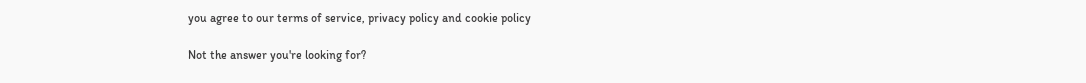you agree to our terms of service, privacy policy and cookie policy

Not the answer you're looking for?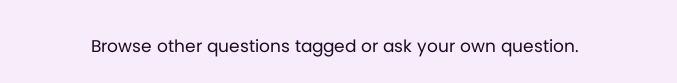Browse other questions tagged or ask your own question.